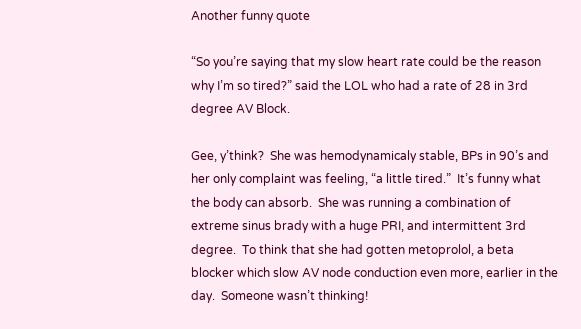Another funny quote

“So you’re saying that my slow heart rate could be the reason why I’m so tired?” said the LOL who had a rate of 28 in 3rd degree AV Block.

Gee, y’think?  She was hemodynamicaly stable, BPs in 90’s and her only complaint was feeling, “a little tired.”  It’s funny what the body can absorb.  She was running a combination of extreme sinus brady with a huge PRI, and intermittent 3rd degree.  To think that she had gotten metoprolol, a beta blocker which slow AV node conduction even more, earlier in the day.  Someone wasn’t thinking!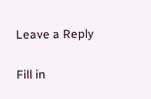Leave a Reply

Fill in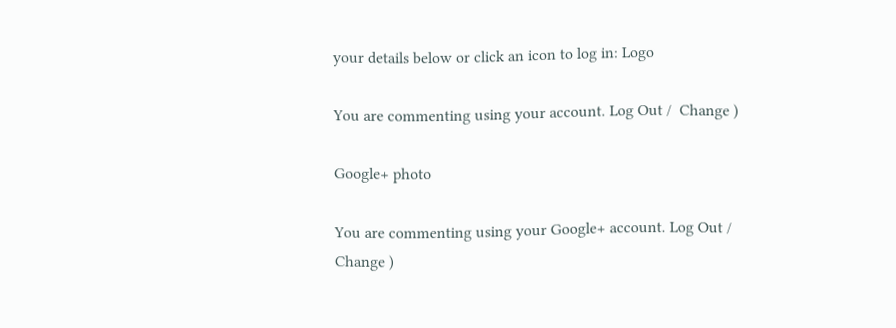your details below or click an icon to log in: Logo

You are commenting using your account. Log Out /  Change )

Google+ photo

You are commenting using your Google+ account. Log Out /  Change )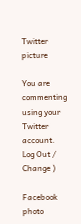Twitter picture

You are commenting using your Twitter account. Log Out /  Change )

Facebook photo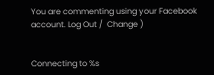You are commenting using your Facebook account. Log Out /  Change )


Connecting to %s